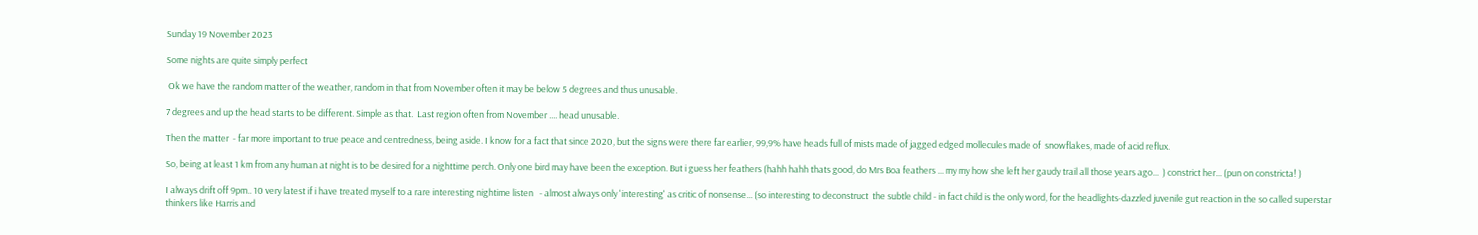Sunday 19 November 2023

Some nights are quite simply perfect

 Ok we have the random matter of the weather, random in that from November often it may be below 5 degrees and thus unusable.

7 degrees and up the head starts to be different. Simple as that.  Last region often from November .... head unusable.

Then the matter  - far more important to true peace and centredness, being aside. I know for a fact that since 2020, but the signs were there far earlier, 99,9% have heads full of mists made of jagged edged mollecules made of  snowflakes, made of acid reflux.

So, being at least 1 km from any human at night is to be desired for a nighttime perch. Only one bird may have been the exception. But i guess her feathers (hahh hahh thats good, do Mrs Boa feathers ... my my how she left her gaudy trail all those years ago...  ) constrict her... (pun on constricta! )

I always drift off 9pm.. 10 very latest if i have treated myself to a rare interesting nightime listen   - almost always only 'interesting' as critic of nonsense... (so interesting to deconstruct  the subtle child - in fact child is the only word, for the headlights-dazzled juvenile gut reaction in the so called superstar thinkers like Harris and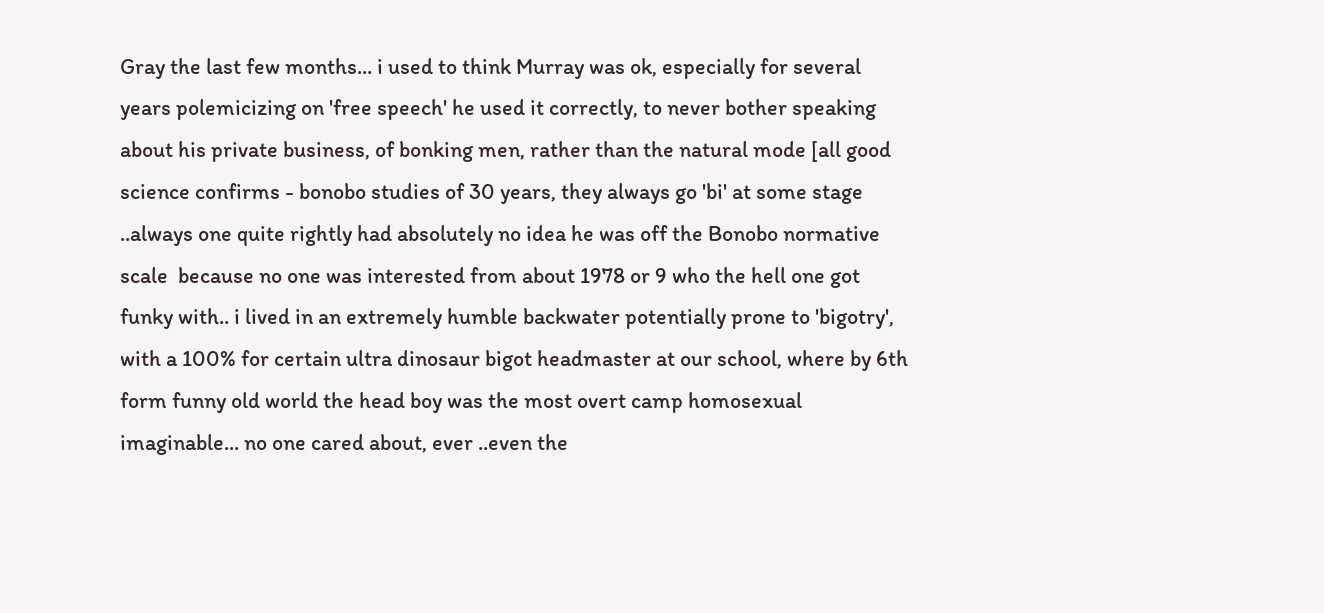Gray the last few months... i used to think Murray was ok, especially for several years polemicizing on 'free speech' he used it correctly, to never bother speaking about his private business, of bonking men, rather than the natural mode [all good science confirms - bonobo studies of 30 years, they always go 'bi' at some stage ..always one quite rightly had absolutely no idea he was off the Bonobo normative scale  because no one was interested from about 1978 or 9 who the hell one got funky with.. i lived in an extremely humble backwater potentially prone to 'bigotry', with a 100% for certain ultra dinosaur bigot headmaster at our school, where by 6th form funny old world the head boy was the most overt camp homosexual imaginable... no one cared about, ever ..even the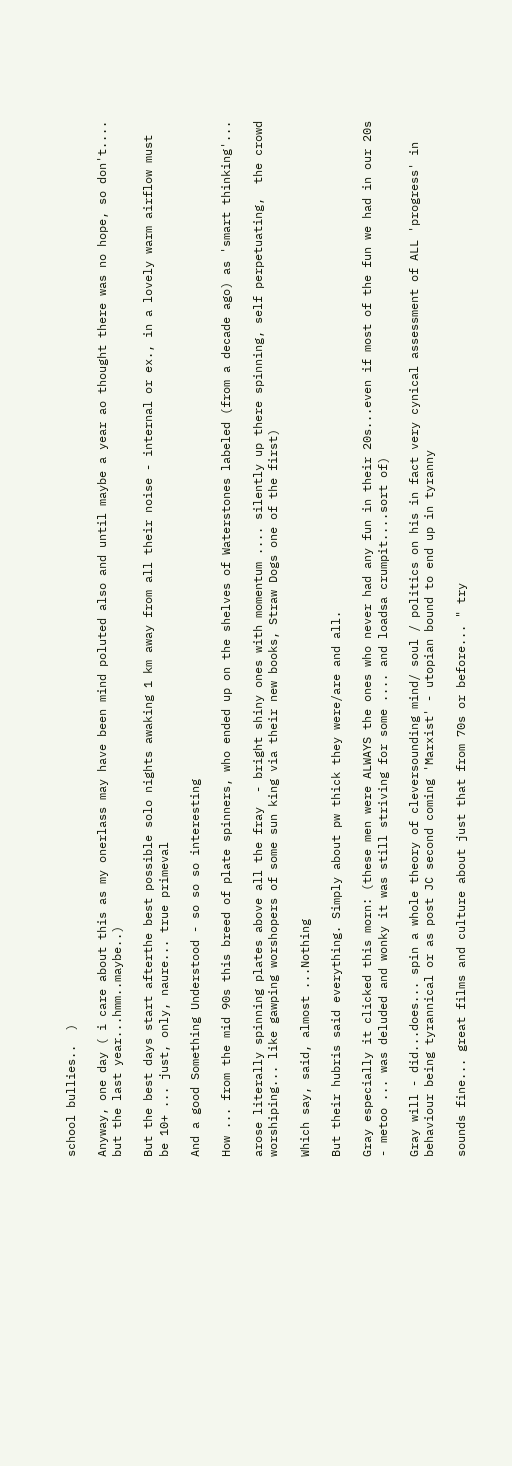school bullies..  )

Anyway, one day ( i care about this as my onerlass may have been mind poluted also and until maybe a year ao thought there was no hope, so don't.... but the last year...hmm..maybe..)

But the best days start afterthe best possible solo nights awaking 1 km away from all their noise - internal or ex., in a lovely warm airflow must be 10+ ... just, only, naure... true primeval

And a good Something Understood - so so so interesting

How ... from the mid 90s this breed of plate spinners, who ended up on the shelves of Waterstones labeled (from a decade ago) as 'smart thinking'...

arose literally spinning plates above all the fray  - bright shiny ones with momentum .... silently up there spinning, self perpetuating,  the crowd worshiping... like gawping worshopers of some sun king via their new books, Straw Dogs one of the first)

Which say, said, almost ...Nothing

But their hubris said everything. Simply about pw thick they were/are and all.

Gray especially it clicked this morn: (these men were ALWAYS the ones who never had any fun in their 20s...even if most of the fun we had in our 20s - metoo ... was deluded and wonky it was still striving for some .... and loadsa crumpit....sort of)

Gray will - did...does... spin a whole theory of cleversounding mind/ soul / politics on his in fact very cynical assessment of ALL 'progress' in behaviour being tyrannical or as post JC second coming 'Marxist' - utopian bound to end up in tyranny

sounds fine... great films and culture about just that from 70s or before... " try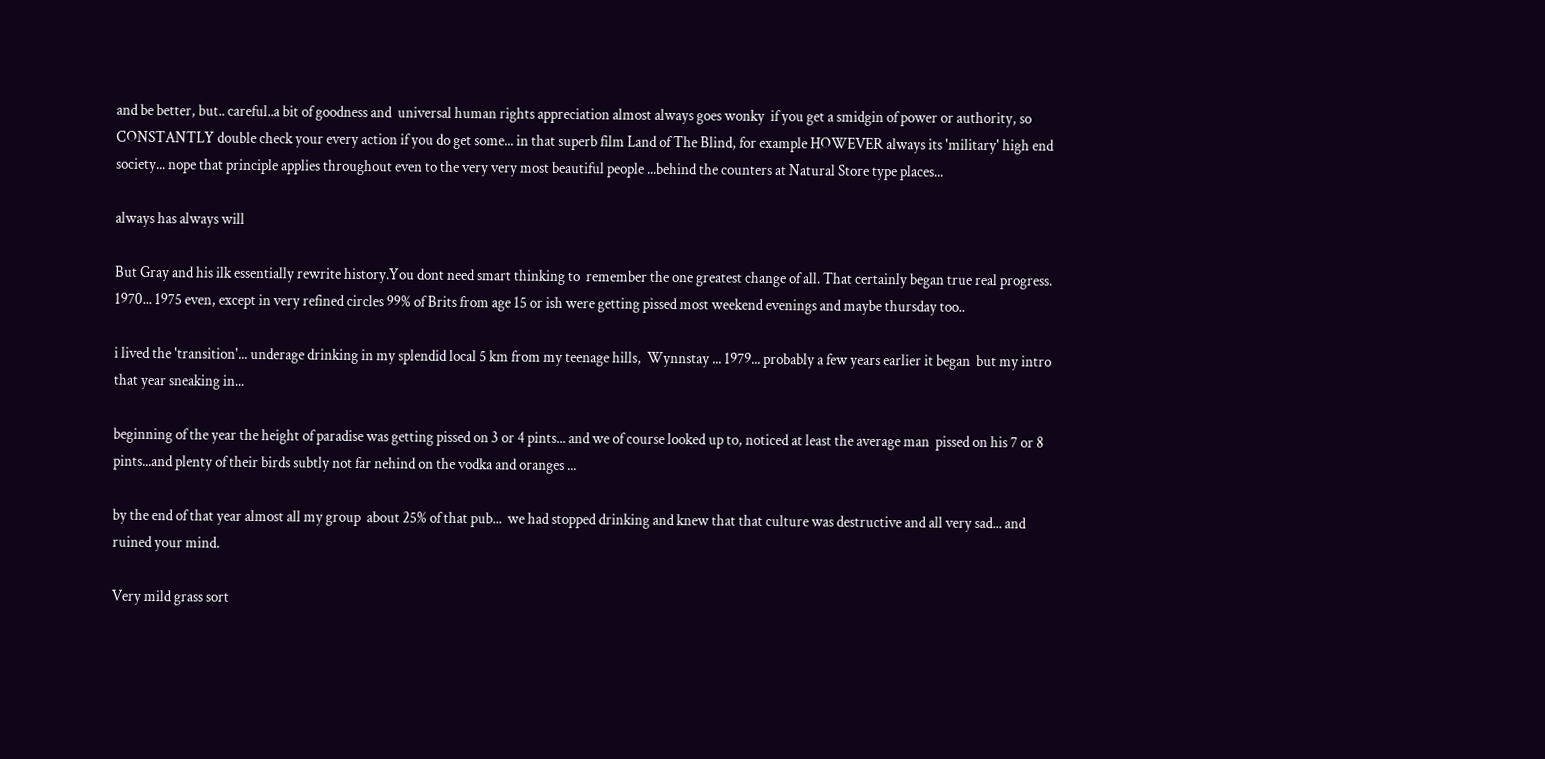and be better, but.. careful..a bit of goodness and  universal human rights appreciation almost always goes wonky  if you get a smidgin of power or authority, so CONSTANTLY double check your every action if you do get some... in that superb film Land of The Blind, for example HOWEVER always its 'military' high end society... nope that principle applies throughout even to the very very most beautiful people ...behind the counters at Natural Store type places...

always has always will

But Gray and his ilk essentially rewrite history.You dont need smart thinking to  remember the one greatest change of all. That certainly began true real progress. 1970... 1975 even, except in very refined circles 99% of Brits from age 15 or ish were getting pissed most weekend evenings and maybe thursday too..

i lived the 'transition'... underage drinking in my splendid local 5 km from my teenage hills,  Wynnstay ... 1979... probably a few years earlier it began  but my intro that year sneaking in...

beginning of the year the height of paradise was getting pissed on 3 or 4 pints... and we of course looked up to, noticed at least the average man  pissed on his 7 or 8 pints...and plenty of their birds subtly not far nehind on the vodka and oranges ...

by the end of that year almost all my group  about 25% of that pub...  we had stopped drinking and knew that that culture was destructive and all very sad... and ruined your mind.

Very mild grass sort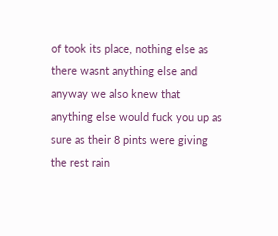of took its place, nothing else as there wasnt anything else and anyway we also knew that anything else would fuck you up as sure as their 8 pints were giving the rest rain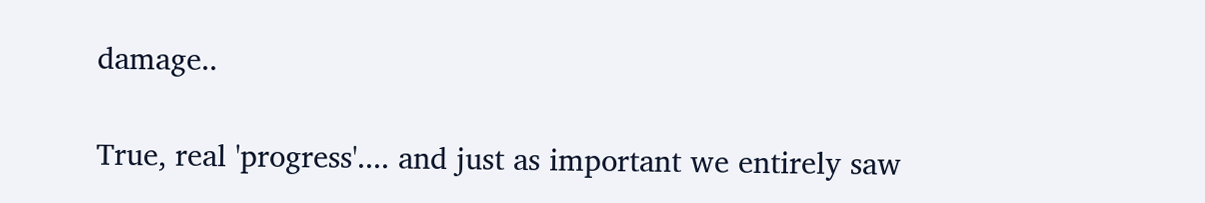damage..

True, real 'progress'.... and just as important we entirely saw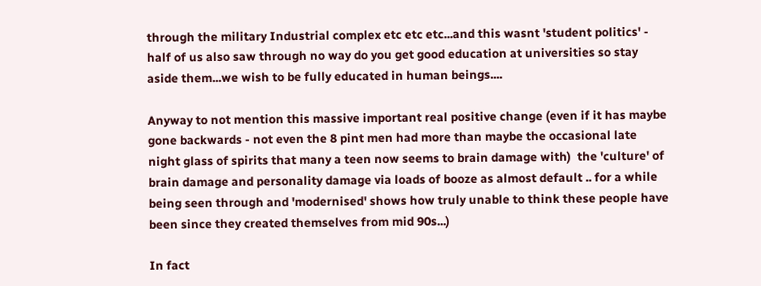through the military Industrial complex etc etc etc...and this wasnt 'student politics' - half of us also saw through no way do you get good education at universities so stay aside them...we wish to be fully educated in human beings....

Anyway to not mention this massive important real positive change (even if it has maybe gone backwards - not even the 8 pint men had more than maybe the occasional late night glass of spirits that many a teen now seems to brain damage with)  the 'culture' of brain damage and personality damage via loads of booze as almost default .. for a while being seen through and 'modernised' shows how truly unable to think these people have been since they created themselves from mid 90s...)

In fact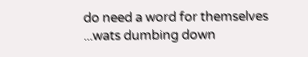do need a word for themselves ...wats dumbing down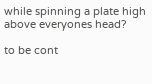while spinning a plate high above everyones head?

to be cont